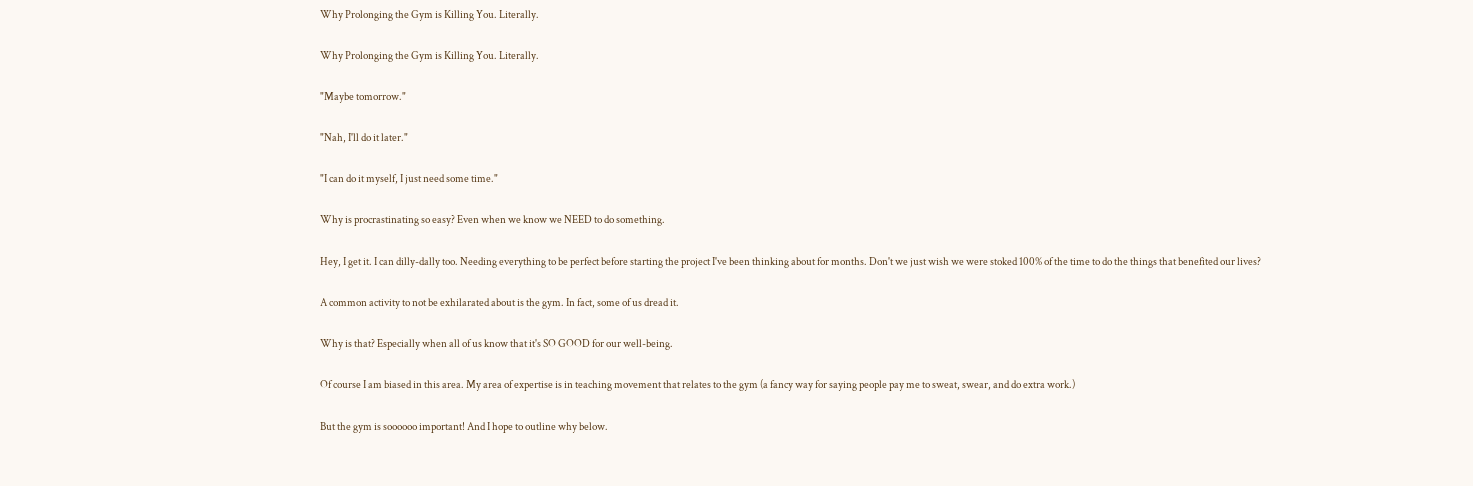Why Prolonging the Gym is Killing You. Literally.

Why Prolonging the Gym is Killing You. Literally.

"Maybe tomorrow."

"Nah, I'll do it later."

"I can do it myself, I just need some time."

Why is procrastinating so easy? Even when we know we NEED to do something.

Hey, I get it. I can dilly-dally too. Needing everything to be perfect before starting the project I've been thinking about for months. Don't we just wish we were stoked 100% of the time to do the things that benefited our lives?

A common activity to not be exhilarated about is the gym. In fact, some of us dread it.

Why is that? Especially when all of us know that it's SO GOOD for our well-being.

Of course I am biased in this area. My area of expertise is in teaching movement that relates to the gym (a fancy way for saying people pay me to sweat, swear, and do extra work.)

But the gym is soooooo important! And I hope to outline why below.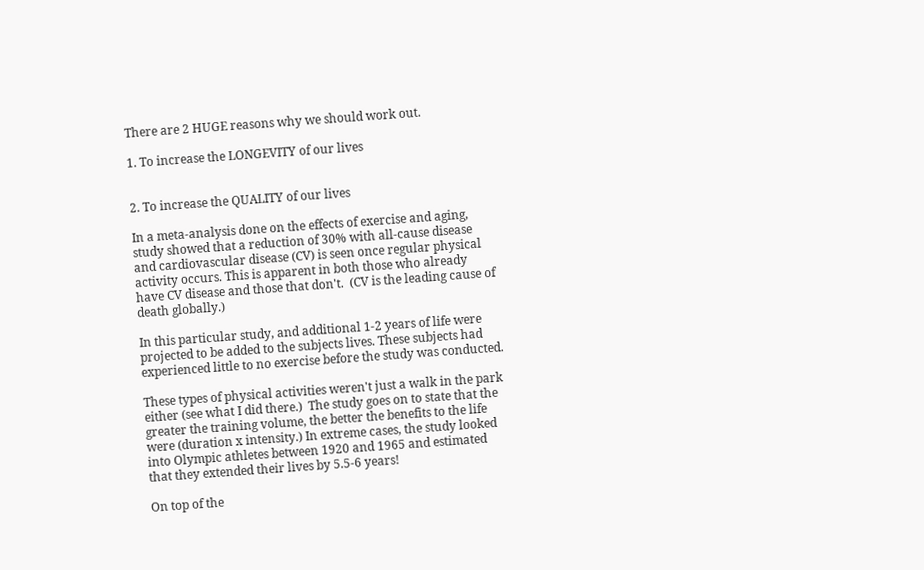There are 2 HUGE reasons why we should work out.

1. To increase the LONGEVITY of our lives


2. To increase the QUALITY of our lives

In a meta-analysis done on the effects of exercise and aging, study showed that a reduction of 30% with all-cause disease and cardiovascular disease (CV) is seen once regular physical activity occurs. This is apparent in both those who already have CV disease and those that don't.  (CV is the leading cause of death globally.)

In this particular study, and additional 1-2 years of life were projected to be added to the subjects lives. These subjects had experienced little to no exercise before the study was conducted.

These types of physical activities weren't just a walk in the park either (see what I did there.)  The study goes on to state that the greater the training volume, the better the benefits to the life were (duration x intensity.) In extreme cases, the study looked into Olympic athletes between 1920 and 1965 and estimated that they extended their lives by 5.5-6 years!

On top of the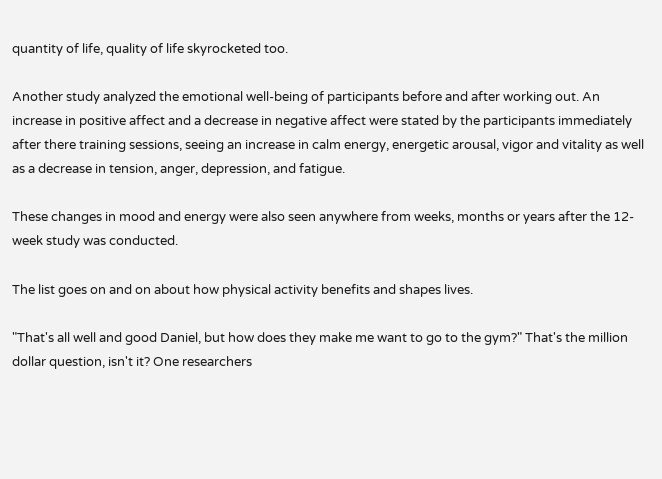quantity of life, quality of life skyrocketed too.

Another study analyzed the emotional well-being of participants before and after working out. An increase in positive affect and a decrease in negative affect were stated by the participants immediately after there training sessions, seeing an increase in calm energy, energetic arousal, vigor and vitality as well as a decrease in tension, anger, depression, and fatigue.

These changes in mood and energy were also seen anywhere from weeks, months or years after the 12-week study was conducted.

The list goes on and on about how physical activity benefits and shapes lives.

"That's all well and good Daniel, but how does they make me want to go to the gym?" That's the million dollar question, isn't it? One researchers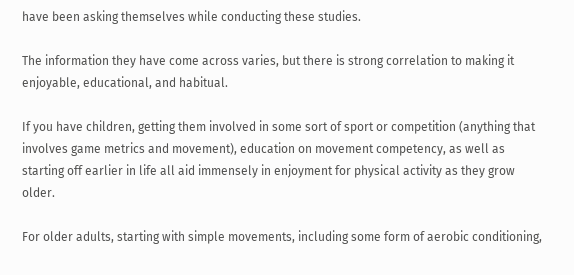have been asking themselves while conducting these studies.

The information they have come across varies, but there is strong correlation to making it enjoyable, educational, and habitual.

If you have children, getting them involved in some sort of sport or competition (anything that involves game metrics and movement), education on movement competency, as well as starting off earlier in life all aid immensely in enjoyment for physical activity as they grow older.

For older adults, starting with simple movements, including some form of aerobic conditioning,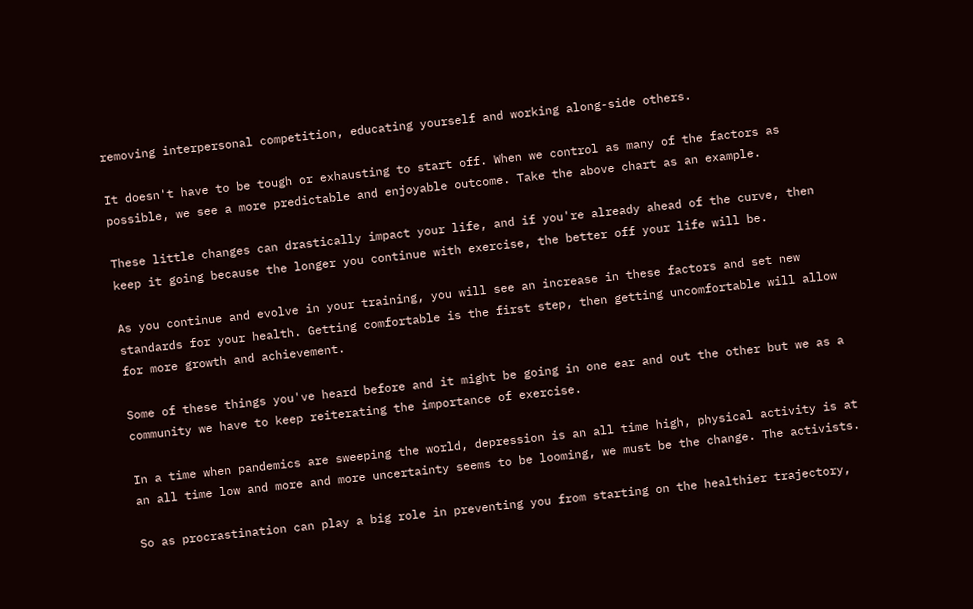removing interpersonal competition, educating yourself and working along-side others.

It doesn't have to be tough or exhausting to start off. When we control as many of the factors as possible, we see a more predictable and enjoyable outcome. Take the above chart as an example.

These little changes can drastically impact your life, and if you're already ahead of the curve, then keep it going because the longer you continue with exercise, the better off your life will be.

As you continue and evolve in your training, you will see an increase in these factors and set new standards for your health. Getting comfortable is the first step, then getting uncomfortable will allow for more growth and achievement.

Some of these things you've heard before and it might be going in one ear and out the other but we as a community we have to keep reiterating the importance of exercise.

In a time when pandemics are sweeping the world, depression is an all time high, physical activity is at an all time low and more and more uncertainty seems to be looming, we must be the change. The activists.

So as procrastination can play a big role in preventing you from starting on the healthier trajectory,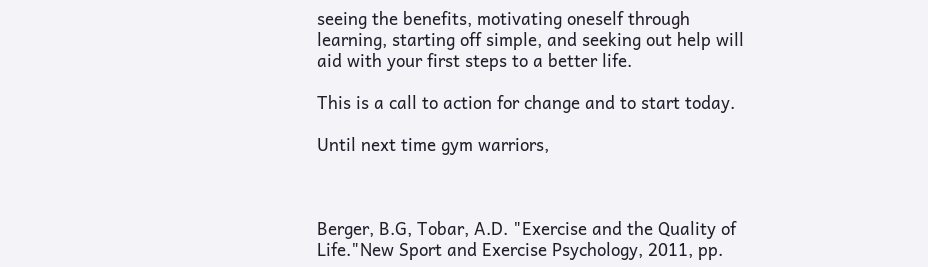seeing the benefits, motivating oneself through learning, starting off simple, and seeking out help will aid with your first steps to a better life.

This is a call to action for change and to start today.

Until next time gym warriors,



Berger, B.G, Tobar, A.D. "Exercise and the Quality of Life."New Sport and Exercise Psychology, 2011, pp.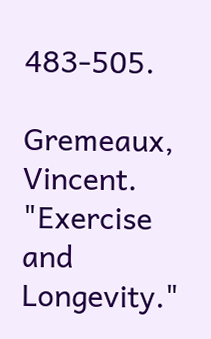483-505.

Gremeaux, Vincent. "Exercise and Longevity."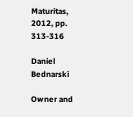Maturitas, 2012, pp. 313-316

Daniel Bednarski

Owner and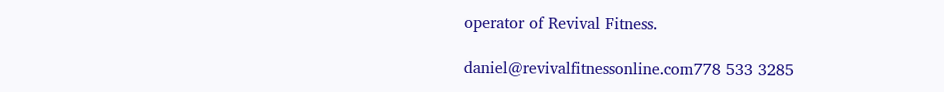operator of Revival Fitness.

daniel@revivalfitnessonline.com778 533 3285